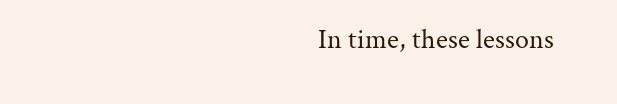In time, these lessons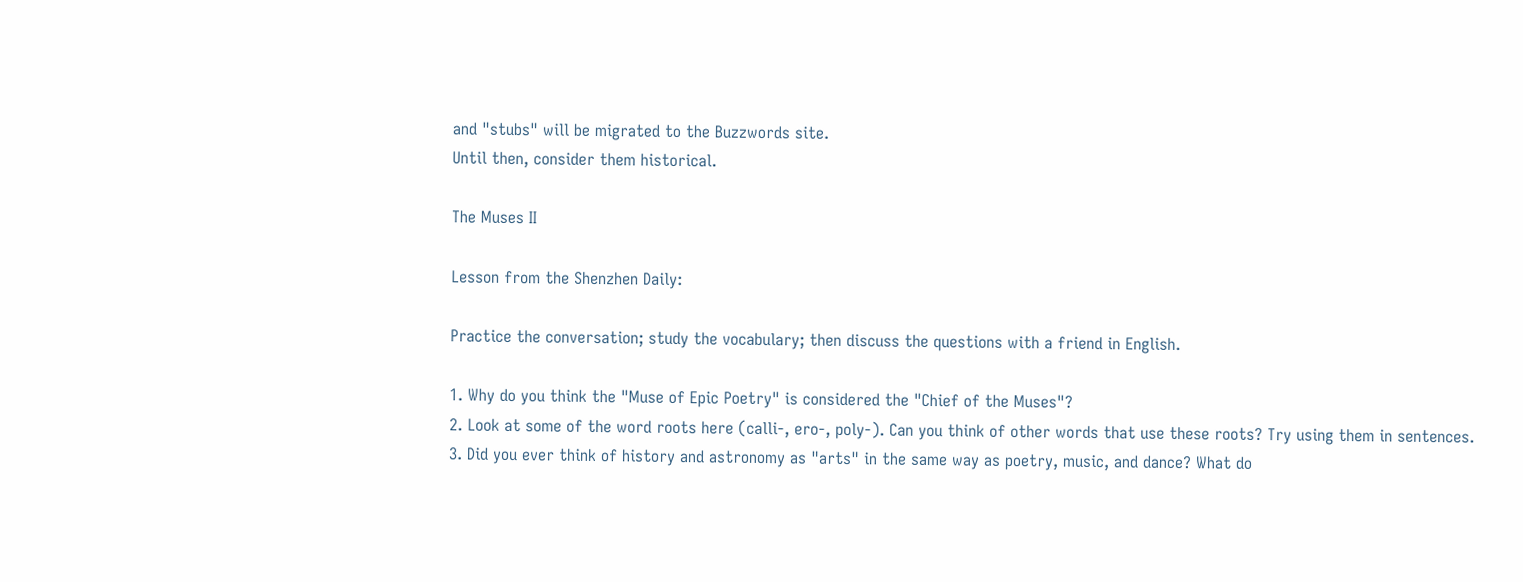and "stubs" will be migrated to the Buzzwords site.
Until then, consider them historical.

The Muses II

Lesson from the Shenzhen Daily:

Practice the conversation; study the vocabulary; then discuss the questions with a friend in English.

1. Why do you think the "Muse of Epic Poetry" is considered the "Chief of the Muses"?
2. Look at some of the word roots here (calli-, ero-, poly-). Can you think of other words that use these roots? Try using them in sentences.
3. Did you ever think of history and astronomy as "arts" in the same way as poetry, music, and dance? What do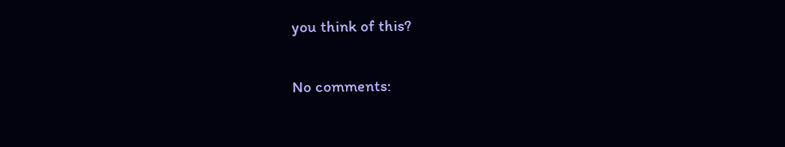you think of this?

No comments: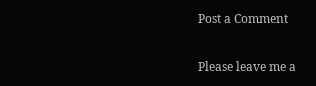Post a Comment

Please leave me a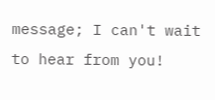message; I can't wait to hear from you!